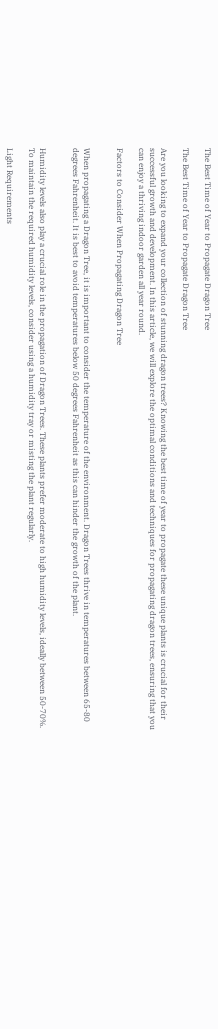The Best Time of Year to Propagate Dragon Tree

The Best Time of Year to Propagate Dragon Tree

Are you looking to expand your collection of stunning dragon trees? Knowing the best time of year to propagate these unique plants is crucial for their successful growth and development. In this article, we will explore the optimal conditions and techniques for propagating dragon trees, ensuring that you can enjoy a thriving indoor garden all year round.

Factors to Consider When Propagating Dragon Tree


When propagating a Dragon Tree, it is important to consider the temperature of the environment. Dragon Trees thrive in temperatures between 65-80 degrees Fahrenheit. It is best to avoid temperatures below 50 degrees Fahrenheit as this can hinder the growth of the plant.


Humidity levels also play a crucial role in the propagation of Dragon Trees. These plants prefer moderate to high humidity levels, ideally between 50-70%. To maintain the required humidity levels, consider using a humidity tray or misting the plant regularly.

Light Requirements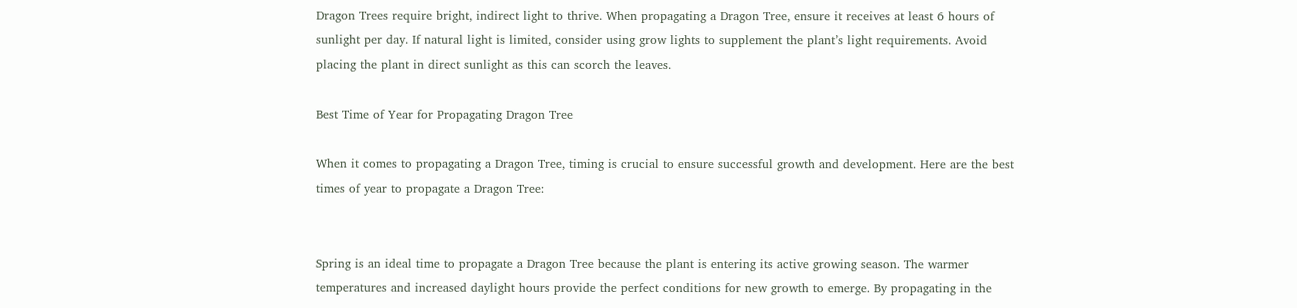Dragon Trees require bright, indirect light to thrive. When propagating a Dragon Tree, ensure it receives at least 6 hours of sunlight per day. If natural light is limited, consider using grow lights to supplement the plant’s light requirements. Avoid placing the plant in direct sunlight as this can scorch the leaves.

Best Time of Year for Propagating Dragon Tree

When it comes to propagating a Dragon Tree, timing is crucial to ensure successful growth and development. Here are the best times of year to propagate a Dragon Tree:


Spring is an ideal time to propagate a Dragon Tree because the plant is entering its active growing season. The warmer temperatures and increased daylight hours provide the perfect conditions for new growth to emerge. By propagating in the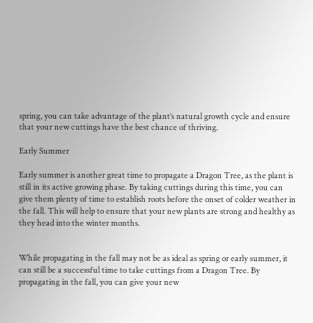spring, you can take advantage of the plant’s natural growth cycle and ensure that your new cuttings have the best chance of thriving.

Early Summer

Early summer is another great time to propagate a Dragon Tree, as the plant is still in its active growing phase. By taking cuttings during this time, you can give them plenty of time to establish roots before the onset of colder weather in the fall. This will help to ensure that your new plants are strong and healthy as they head into the winter months.


While propagating in the fall may not be as ideal as spring or early summer, it can still be a successful time to take cuttings from a Dragon Tree. By propagating in the fall, you can give your new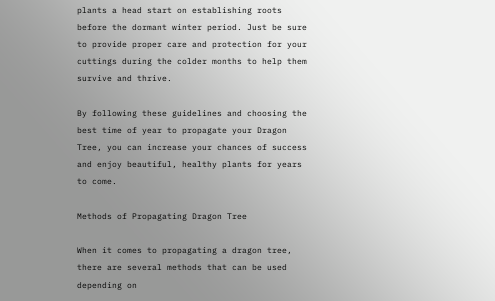plants a head start on establishing roots before the dormant winter period. Just be sure to provide proper care and protection for your cuttings during the colder months to help them survive and thrive.

By following these guidelines and choosing the best time of year to propagate your Dragon Tree, you can increase your chances of success and enjoy beautiful, healthy plants for years to come.

Methods of Propagating Dragon Tree

When it comes to propagating a dragon tree, there are several methods that can be used depending on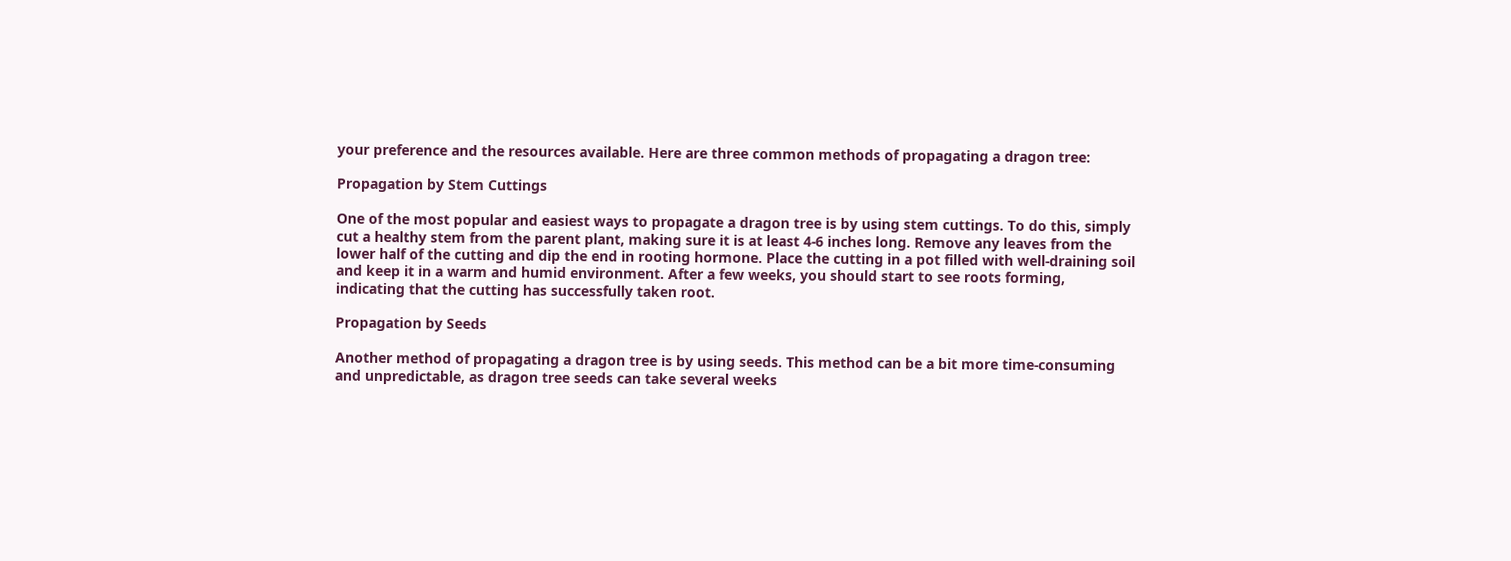your preference and the resources available. Here are three common methods of propagating a dragon tree:

Propagation by Stem Cuttings

One of the most popular and easiest ways to propagate a dragon tree is by using stem cuttings. To do this, simply cut a healthy stem from the parent plant, making sure it is at least 4-6 inches long. Remove any leaves from the lower half of the cutting and dip the end in rooting hormone. Place the cutting in a pot filled with well-draining soil and keep it in a warm and humid environment. After a few weeks, you should start to see roots forming, indicating that the cutting has successfully taken root.

Propagation by Seeds

Another method of propagating a dragon tree is by using seeds. This method can be a bit more time-consuming and unpredictable, as dragon tree seeds can take several weeks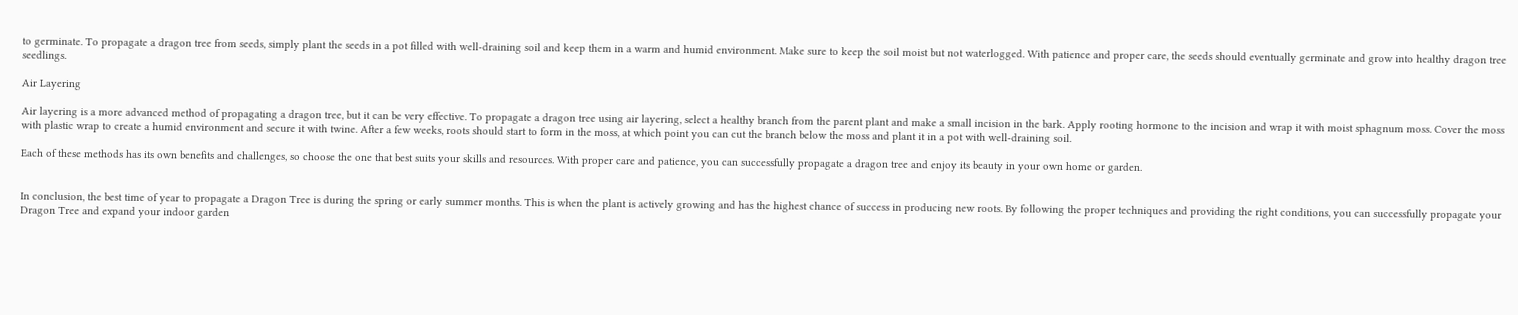to germinate. To propagate a dragon tree from seeds, simply plant the seeds in a pot filled with well-draining soil and keep them in a warm and humid environment. Make sure to keep the soil moist but not waterlogged. With patience and proper care, the seeds should eventually germinate and grow into healthy dragon tree seedlings.

Air Layering

Air layering is a more advanced method of propagating a dragon tree, but it can be very effective. To propagate a dragon tree using air layering, select a healthy branch from the parent plant and make a small incision in the bark. Apply rooting hormone to the incision and wrap it with moist sphagnum moss. Cover the moss with plastic wrap to create a humid environment and secure it with twine. After a few weeks, roots should start to form in the moss, at which point you can cut the branch below the moss and plant it in a pot with well-draining soil.

Each of these methods has its own benefits and challenges, so choose the one that best suits your skills and resources. With proper care and patience, you can successfully propagate a dragon tree and enjoy its beauty in your own home or garden.


In conclusion, the best time of year to propagate a Dragon Tree is during the spring or early summer months. This is when the plant is actively growing and has the highest chance of success in producing new roots. By following the proper techniques and providing the right conditions, you can successfully propagate your Dragon Tree and expand your indoor garden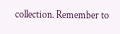collection. Remember to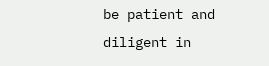be patient and diligent in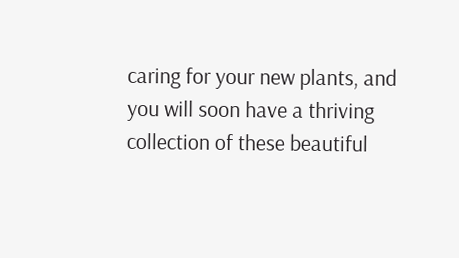caring for your new plants, and you will soon have a thriving collection of these beautiful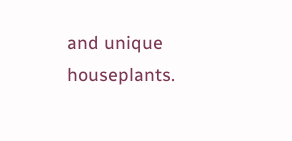and unique houseplants.